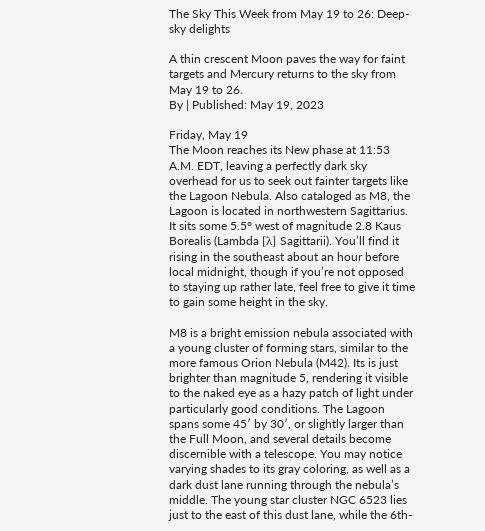The Sky This Week from May 19 to 26: Deep-sky delights

A thin crescent Moon paves the way for faint targets and Mercury returns to the sky from May 19 to 26.
By | Published: May 19, 2023

Friday, May 19
The Moon reaches its New phase at 11:53 A.M. EDT, leaving a perfectly dark sky overhead for us to seek out fainter targets like the Lagoon Nebula. Also cataloged as M8, the Lagoon is located in northwestern Sagittarius. It sits some 5.5° west of magnitude 2.8 Kaus Borealis (Lambda [λ] Sagittarii). You’ll find it rising in the southeast about an hour before local midnight, though if you’re not opposed to staying up rather late, feel free to give it time to gain some height in the sky.

M8 is a bright emission nebula associated with a young cluster of forming stars, similar to the more famous Orion Nebula (M42). Its is just brighter than magnitude 5, rendering it visible to the naked eye as a hazy patch of light under particularly good conditions. The Lagoon spans some 45′ by 30′, or slightly larger than the Full Moon, and several details become discernible with a telescope. You may notice varying shades to its gray coloring, as well as a dark dust lane running through the nebula’s middle. The young star cluster NGC 6523 lies just to the east of this dust lane, while the 6th-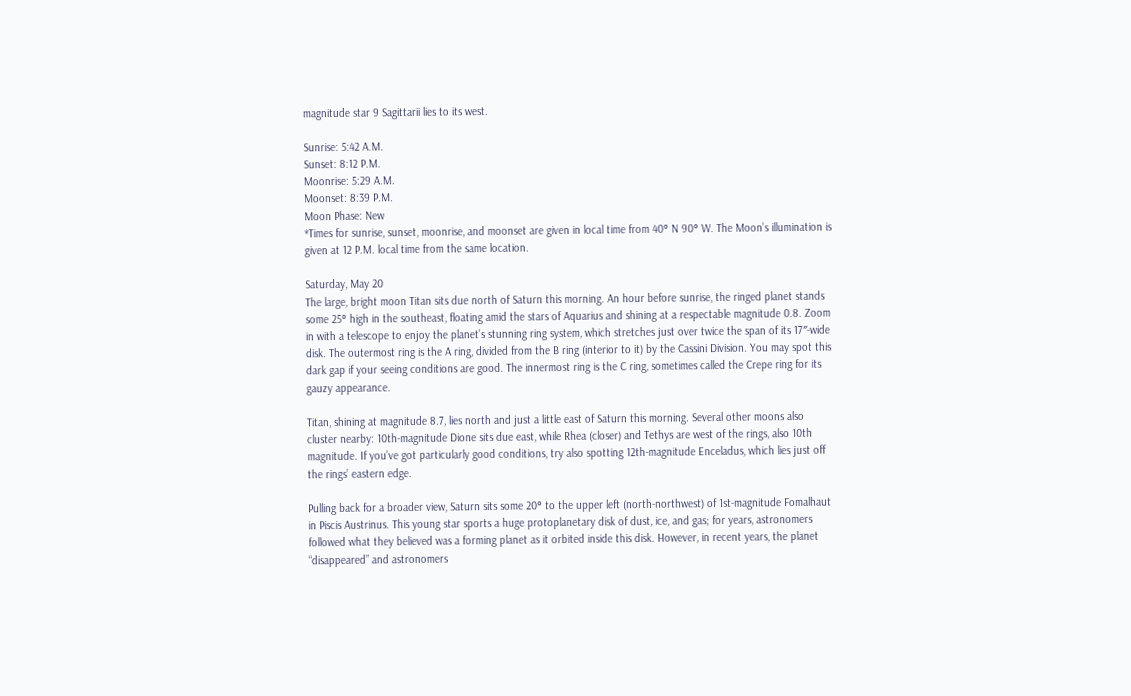magnitude star 9 Sagittarii lies to its west.

Sunrise: 5:42 A.M.
Sunset: 8:12 P.M.
Moonrise: 5:29 A.M.
Moonset: 8:39 P.M.
Moon Phase: New
*Times for sunrise, sunset, moonrise, and moonset are given in local time from 40° N 90° W. The Moon’s illumination is given at 12 P.M. local time from the same location.

Saturday, May 20
The large, bright moon Titan sits due north of Saturn this morning. An hour before sunrise, the ringed planet stands some 25° high in the southeast, floating amid the stars of Aquarius and shining at a respectable magnitude 0.8. Zoom in with a telescope to enjoy the planet’s stunning ring system, which stretches just over twice the span of its 17″-wide disk. The outermost ring is the A ring, divided from the B ring (interior to it) by the Cassini Division. You may spot this dark gap if your seeing conditions are good. The innermost ring is the C ring, sometimes called the Crepe ring for its gauzy appearance.

Titan, shining at magnitude 8.7, lies north and just a little east of Saturn this morning. Several other moons also cluster nearby: 10th-magnitude Dione sits due east, while Rhea (closer) and Tethys are west of the rings, also 10th magnitude. If you’ve got particularly good conditions, try also spotting 12th-magnitude Enceladus, which lies just off the rings’ eastern edge.

Pulling back for a broader view, Saturn sits some 20° to the upper left (north-northwest) of 1st-magnitude Fomalhaut in Piscis Austrinus. This young star sports a huge protoplanetary disk of dust, ice, and gas; for years, astronomers followed what they believed was a forming planet as it orbited inside this disk. However, in recent years, the planet “disappeared” and astronomers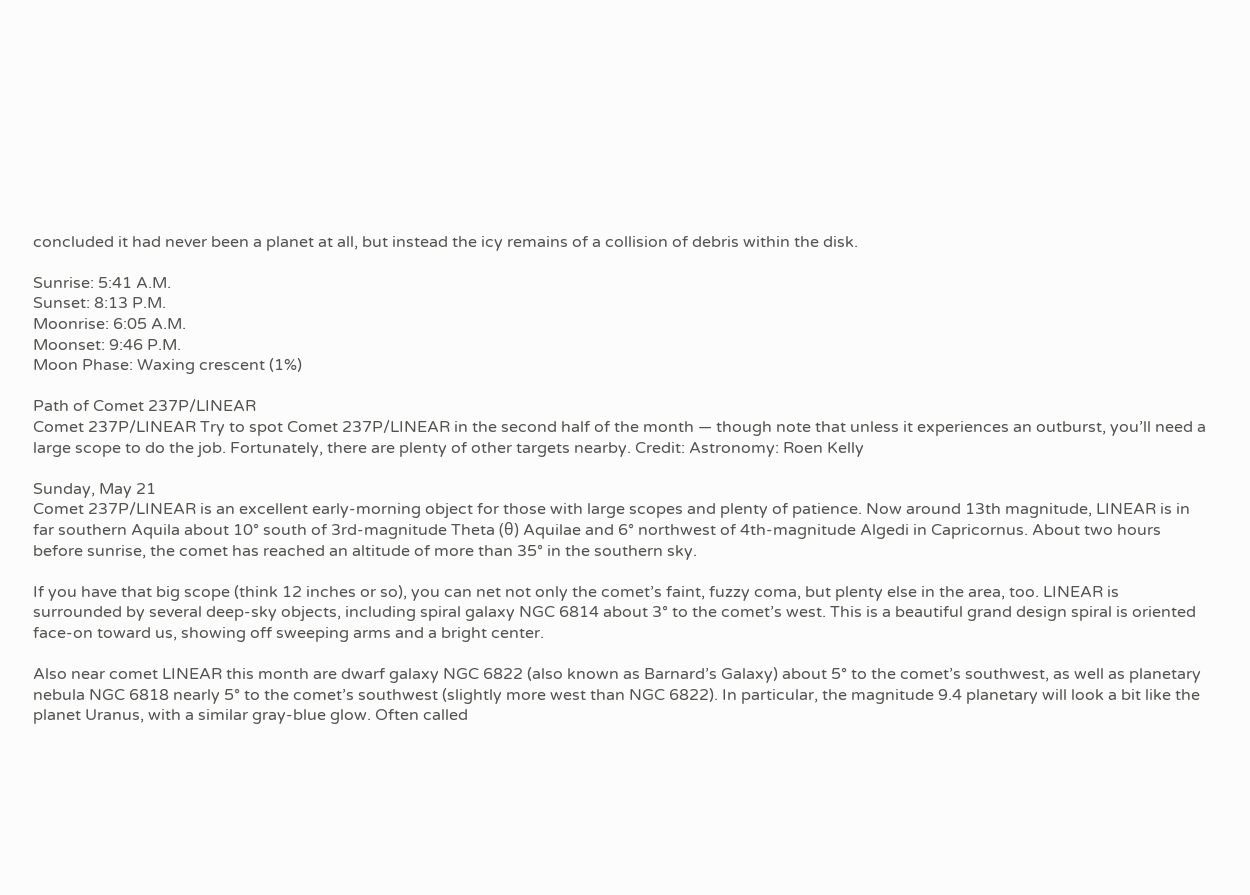concluded it had never been a planet at all, but instead the icy remains of a collision of debris within the disk.

Sunrise: 5:41 A.M.
Sunset: 8:13 P.M.
Moonrise: 6:05 A.M.
Moonset: 9:46 P.M.
Moon Phase: Waxing crescent (1%)

Path of Comet 237P/LINEAR
Comet 237P/LINEAR Try to spot Comet 237P/LINEAR in the second half of the month — though note that unless it experiences an outburst, you’ll need a large scope to do the job. Fortunately, there are plenty of other targets nearby. Credit: Astronomy: Roen Kelly

Sunday, May 21
Comet 237P/LINEAR is an excellent early-morning object for those with large scopes and plenty of patience. Now around 13th magnitude, LINEAR is in far southern Aquila about 10° south of 3rd-magnitude Theta (θ) Aquilae and 6° northwest of 4th-magnitude Algedi in Capricornus. About two hours before sunrise, the comet has reached an altitude of more than 35° in the southern sky.

If you have that big scope (think 12 inches or so), you can net not only the comet’s faint, fuzzy coma, but plenty else in the area, too. LINEAR is surrounded by several deep-sky objects, including spiral galaxy NGC 6814 about 3° to the comet’s west. This is a beautiful grand design spiral is oriented face-on toward us, showing off sweeping arms and a bright center.

Also near comet LINEAR this month are dwarf galaxy NGC 6822 (also known as Barnard’s Galaxy) about 5° to the comet’s southwest, as well as planetary nebula NGC 6818 nearly 5° to the comet’s southwest (slightly more west than NGC 6822). In particular, the magnitude 9.4 planetary will look a bit like the planet Uranus, with a similar gray-blue glow. Often called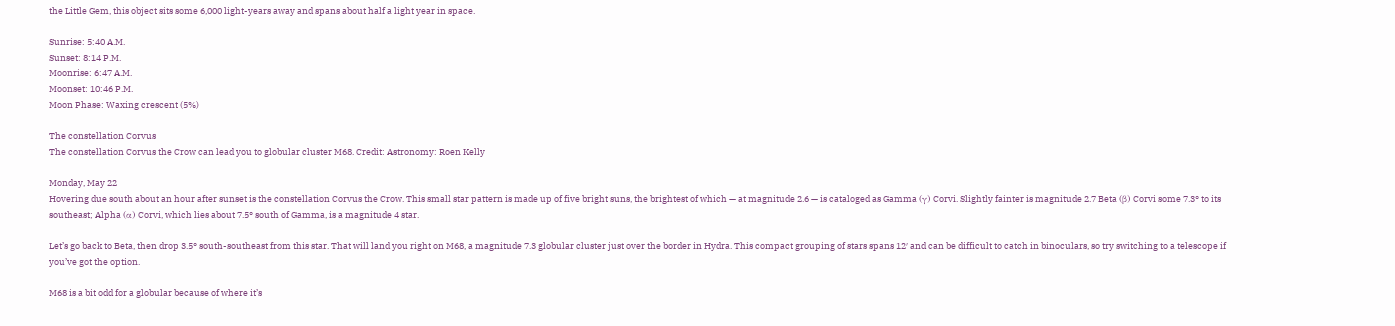the Little Gem, this object sits some 6,000 light-years away and spans about half a light year in space.

Sunrise: 5:40 A.M.
Sunset: 8:14 P.M.
Moonrise: 6:47 A.M.
Moonset: 10:46 P.M.
Moon Phase: Waxing crescent (5%)

The constellation Corvus
The constellation Corvus the Crow can lead you to globular cluster M68. Credit: Astronomy: Roen Kelly

Monday, May 22
Hovering due south about an hour after sunset is the constellation Corvus the Crow. This small star pattern is made up of five bright suns, the brightest of which — at magnitude 2.6 — is cataloged as Gamma (γ) Corvi. Slightly fainter is magnitude 2.7 Beta (β) Corvi some 7.3° to its southeast; Alpha (α) Corvi, which lies about 7.5° south of Gamma, is a magnitude 4 star.

Let’s go back to Beta, then drop 3.5° south-southeast from this star. That will land you right on M68, a magnitude 7.3 globular cluster just over the border in Hydra. This compact grouping of stars spans 12′ and can be difficult to catch in binoculars, so try switching to a telescope if you’ve got the option.

M68 is a bit odd for a globular because of where it’s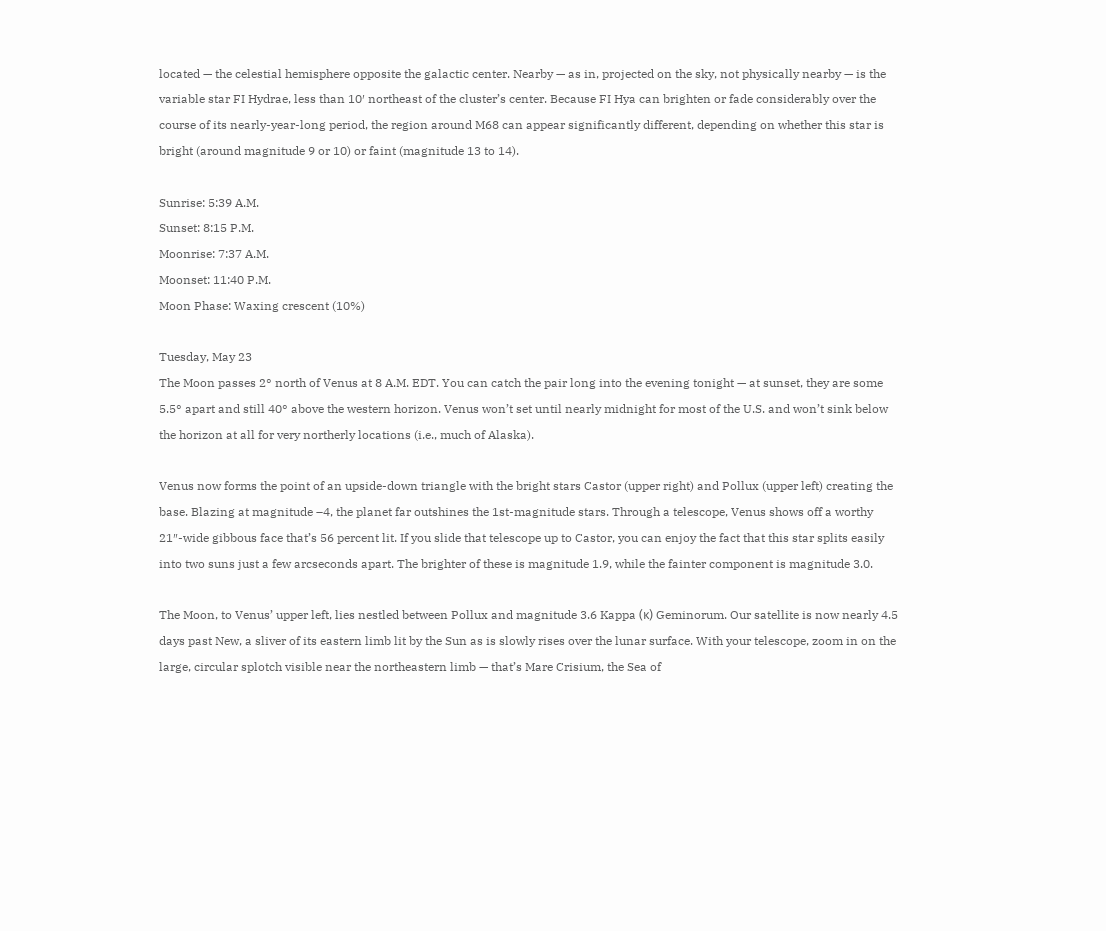located — the celestial hemisphere opposite the galactic center. Nearby — as in, projected on the sky, not physically nearby — is the variable star FI Hydrae, less than 10′ northeast of the cluster’s center. Because FI Hya can brighten or fade considerably over the course of its nearly-year-long period, the region around M68 can appear significantly different, depending on whether this star is bright (around magnitude 9 or 10) or faint (magnitude 13 to 14).

Sunrise: 5:39 A.M.
Sunset: 8:15 P.M.
Moonrise: 7:37 A.M.
Moonset: 11:40 P.M.
Moon Phase: Waxing crescent (10%)

Tuesday, May 23
The Moon passes 2° north of Venus at 8 A.M. EDT. You can catch the pair long into the evening tonight — at sunset, they are some 5.5° apart and still 40° above the western horizon. Venus won’t set until nearly midnight for most of the U.S. and won’t sink below the horizon at all for very northerly locations (i.e., much of Alaska).

Venus now forms the point of an upside-down triangle with the bright stars Castor (upper right) and Pollux (upper left) creating the base. Blazing at magnitude –4, the planet far outshines the 1st-magnitude stars. Through a telescope, Venus shows off a worthy 21″-wide gibbous face that’s 56 percent lit. If you slide that telescope up to Castor, you can enjoy the fact that this star splits easily into two suns just a few arcseconds apart. The brighter of these is magnitude 1.9, while the fainter component is magnitude 3.0.

The Moon, to Venus’ upper left, lies nestled between Pollux and magnitude 3.6 Kappa (κ) Geminorum. Our satellite is now nearly 4.5 days past New, a sliver of its eastern limb lit by the Sun as is slowly rises over the lunar surface. With your telescope, zoom in on the large, circular splotch visible near the northeastern limb — that’s Mare Crisium, the Sea of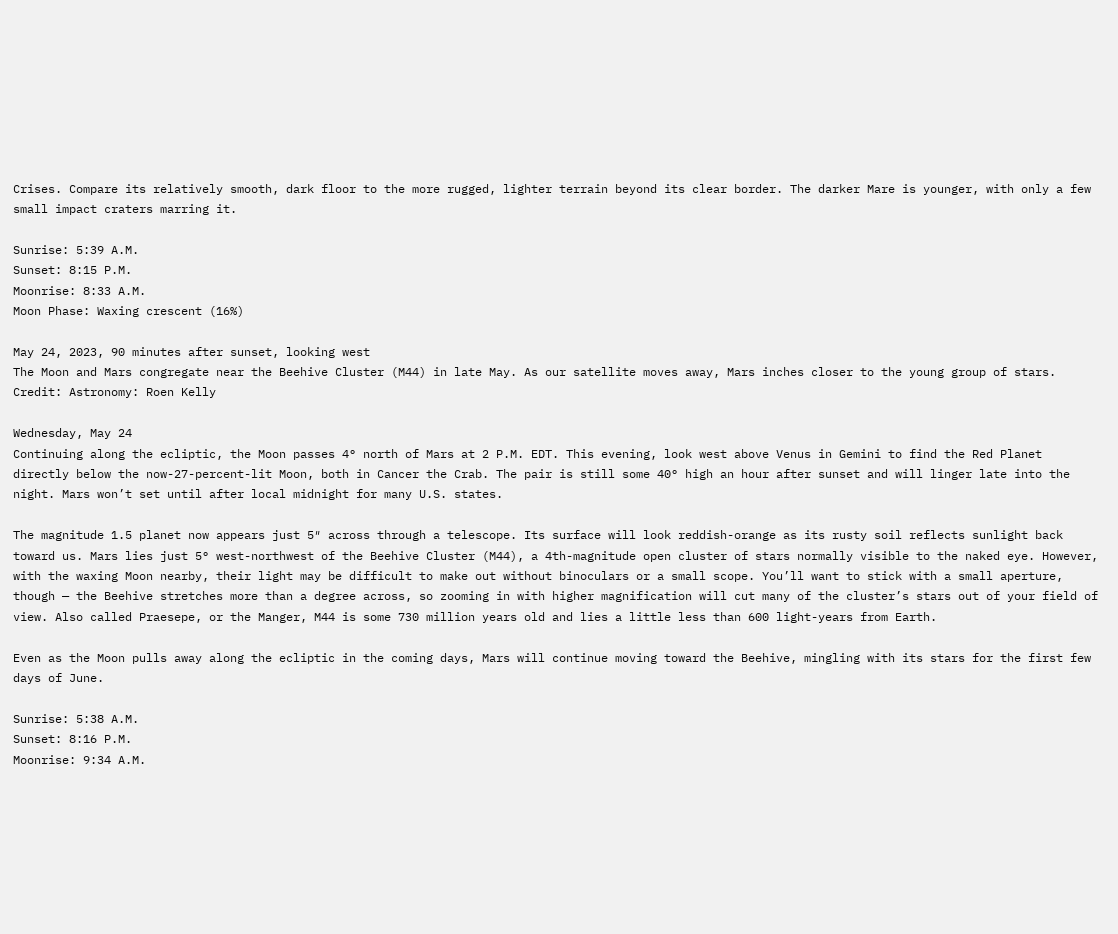Crises. Compare its relatively smooth, dark floor to the more rugged, lighter terrain beyond its clear border. The darker Mare is younger, with only a few small impact craters marring it.

Sunrise: 5:39 A.M.
Sunset: 8:15 P.M.
Moonrise: 8:33 A.M.
Moon Phase: Waxing crescent (16%)

May 24, 2023, 90 minutes after sunset, looking west
The Moon and Mars congregate near the Beehive Cluster (M44) in late May. As our satellite moves away, Mars inches closer to the young group of stars. Credit: Astronomy: Roen Kelly

Wednesday, May 24
Continuing along the ecliptic, the Moon passes 4° north of Mars at 2 P.M. EDT. This evening, look west above Venus in Gemini to find the Red Planet directly below the now-27-percent-lit Moon, both in Cancer the Crab. The pair is still some 40° high an hour after sunset and will linger late into the night. Mars won’t set until after local midnight for many U.S. states.

The magnitude 1.5 planet now appears just 5″ across through a telescope. Its surface will look reddish-orange as its rusty soil reflects sunlight back toward us. Mars lies just 5° west-northwest of the Beehive Cluster (M44), a 4th-magnitude open cluster of stars normally visible to the naked eye. However, with the waxing Moon nearby, their light may be difficult to make out without binoculars or a small scope. You’ll want to stick with a small aperture, though — the Beehive stretches more than a degree across, so zooming in with higher magnification will cut many of the cluster’s stars out of your field of view. Also called Praesepe, or the Manger, M44 is some 730 million years old and lies a little less than 600 light-years from Earth.

Even as the Moon pulls away along the ecliptic in the coming days, Mars will continue moving toward the Beehive, mingling with its stars for the first few days of June.

Sunrise: 5:38 A.M.
Sunset: 8:16 P.M.
Moonrise: 9:34 A.M.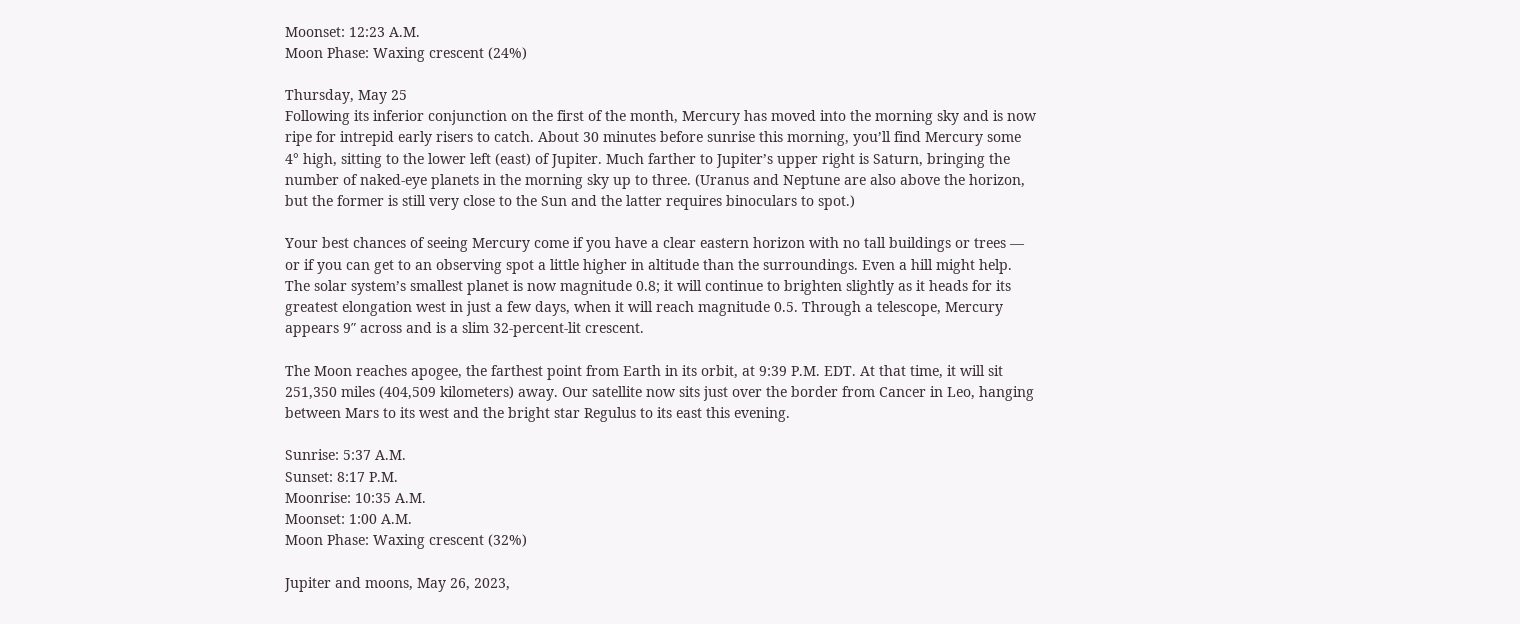Moonset: 12:23 A.M.
Moon Phase: Waxing crescent (24%)

Thursday, May 25
Following its inferior conjunction on the first of the month, Mercury has moved into the morning sky and is now ripe for intrepid early risers to catch. About 30 minutes before sunrise this morning, you’ll find Mercury some 4° high, sitting to the lower left (east) of Jupiter. Much farther to Jupiter’s upper right is Saturn, bringing the number of naked-eye planets in the morning sky up to three. (Uranus and Neptune are also above the horizon, but the former is still very close to the Sun and the latter requires binoculars to spot.)

Your best chances of seeing Mercury come if you have a clear eastern horizon with no tall buildings or trees — or if you can get to an observing spot a little higher in altitude than the surroundings. Even a hill might help. The solar system’s smallest planet is now magnitude 0.8; it will continue to brighten slightly as it heads for its greatest elongation west in just a few days, when it will reach magnitude 0.5. Through a telescope, Mercury appears 9″ across and is a slim 32-percent-lit crescent.

The Moon reaches apogee, the farthest point from Earth in its orbit, at 9:39 P.M. EDT. At that time, it will sit 251,350 miles (404,509 kilometers) away. Our satellite now sits just over the border from Cancer in Leo, hanging between Mars to its west and the bright star Regulus to its east this evening.

Sunrise: 5:37 A.M.
Sunset: 8:17 P.M.
Moonrise: 10:35 A.M.
Moonset: 1:00 A.M.
Moon Phase: Waxing crescent (32%)

Jupiter and moons, May 26, 2023,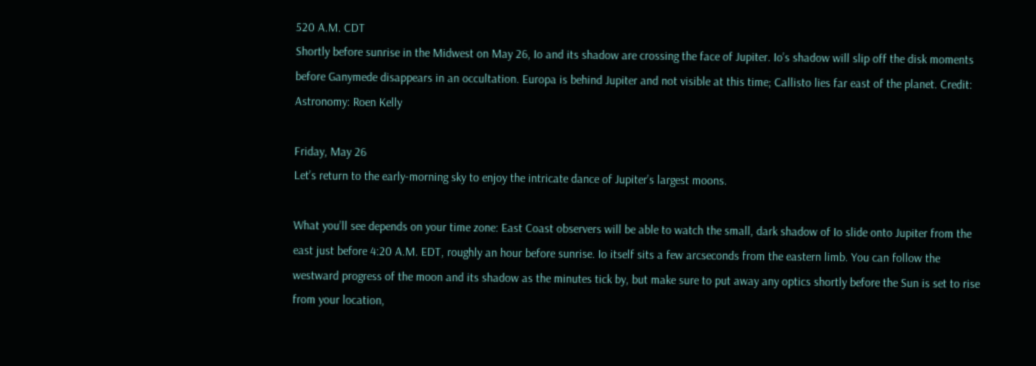520 A.M. CDT
Shortly before sunrise in the Midwest on May 26, Io and its shadow are crossing the face of Jupiter. Io’s shadow will slip off the disk moments before Ganymede disappears in an occultation. Europa is behind Jupiter and not visible at this time; Callisto lies far east of the planet. Credit: Astronomy: Roen Kelly

Friday, May 26
Let’s return to the early-morning sky to enjoy the intricate dance of Jupiter’s largest moons.

What you’ll see depends on your time zone: East Coast observers will be able to watch the small, dark shadow of Io slide onto Jupiter from the east just before 4:20 A.M. EDT, roughly an hour before sunrise. Io itself sits a few arcseconds from the eastern limb. You can follow the westward progress of the moon and its shadow as the minutes tick by, but make sure to put away any optics shortly before the Sun is set to rise from your location,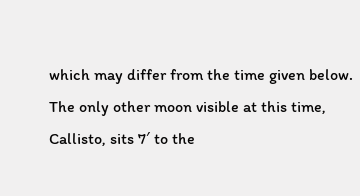which may differ from the time given below. The only other moon visible at this time, Callisto, sits 7′ to the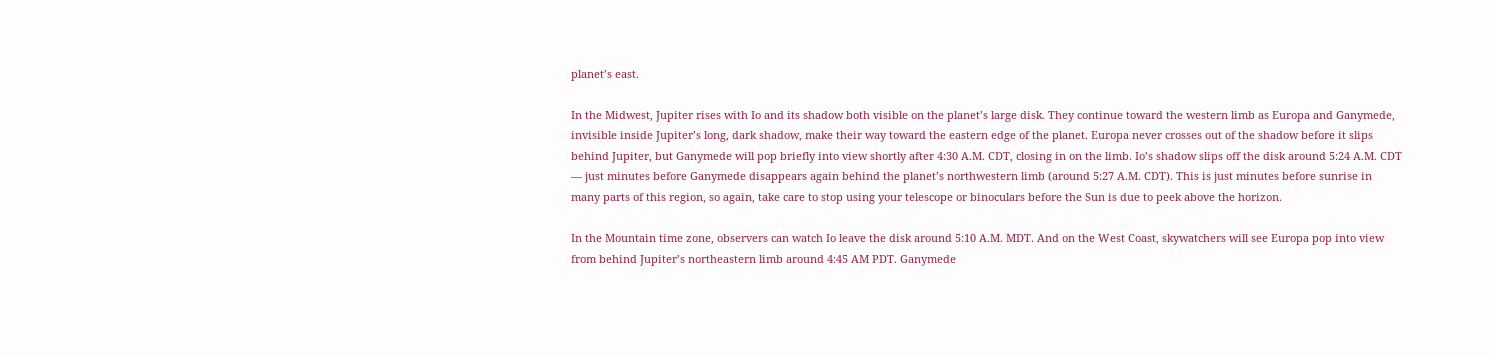planet’s east.

In the Midwest, Jupiter rises with Io and its shadow both visible on the planet’s large disk. They continue toward the western limb as Europa and Ganymede, invisible inside Jupiter’s long, dark shadow, make their way toward the eastern edge of the planet. Europa never crosses out of the shadow before it slips behind Jupiter, but Ganymede will pop briefly into view shortly after 4:30 A.M. CDT, closing in on the limb. Io’s shadow slips off the disk around 5:24 A.M. CDT — just minutes before Ganymede disappears again behind the planet’s northwestern limb (around 5:27 A.M. CDT). This is just minutes before sunrise in many parts of this region, so again, take care to stop using your telescope or binoculars before the Sun is due to peek above the horizon.

In the Mountain time zone, observers can watch Io leave the disk around 5:10 A.M. MDT. And on the West Coast, skywatchers will see Europa pop into view from behind Jupiter’s northeastern limb around 4:45 AM PDT. Ganymede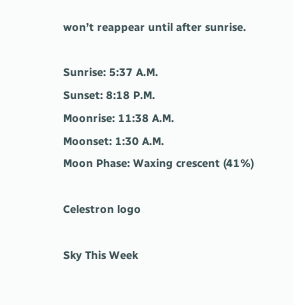won’t reappear until after sunrise.

Sunrise: 5:37 A.M.
Sunset: 8:18 P.M.
Moonrise: 11:38 A.M.
Moonset: 1:30 A.M.
Moon Phase: Waxing crescent (41%)

Celestron logo

Sky This Week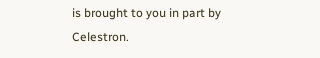is brought to you in part by Celestron.